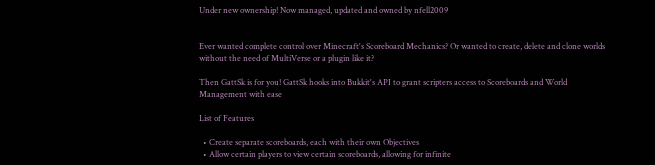Under new ownership! Now managed, updated and owned by nfell2009


Ever wanted complete control over Minecraft's Scoreboard Mechanics? Or wanted to create, delete and clone worlds without the need of MultiVerse or a plugin like it?

Then GattSk is for you! GattSk hooks into Bukkit's API to grant scripters access to Scoreboards and World Management with ease

List of Features

  • Create separate scoreboards, each with their own Objectives
  • Allow certain players to view certain scoreboards, allowing for infinite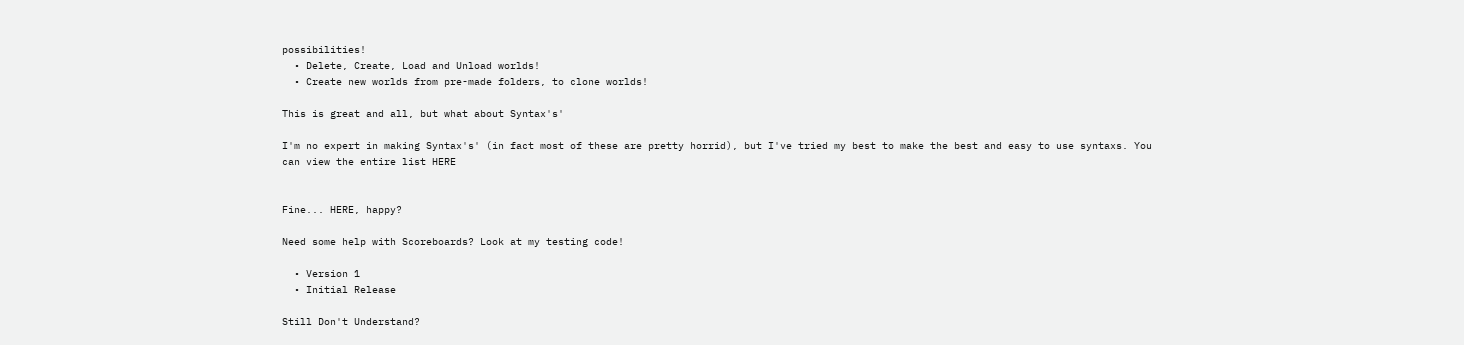possibilities!
  • Delete, Create, Load and Unload worlds!
  • Create new worlds from pre-made folders, to clone worlds!

This is great and all, but what about Syntax's'

I'm no expert in making Syntax's' (in fact most of these are pretty horrid), but I've tried my best to make the best and easy to use syntaxs. You can view the entire list HERE


Fine... HERE, happy?

Need some help with Scoreboards? Look at my testing code!

  • Version 1
  • Initial Release

Still Don't Understand?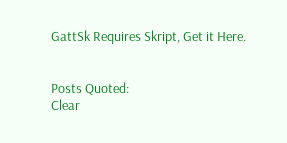GattSk Requires Skript, Get it Here.


Posts Quoted:
Clear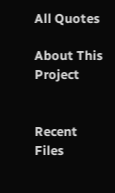All Quotes

About This Project


Recent Files